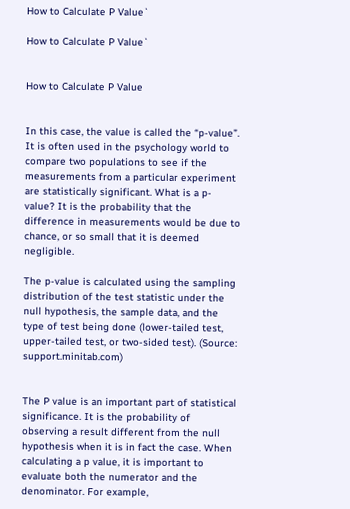How to Calculate P Value`

How to Calculate P Value`


How to Calculate P Value


In this case, the value is called the “p-value”. It is often used in the psychology world to compare two populations to see if the measurements from a particular experiment are statistically significant. What is a p-value? It is the probability that the difference in measurements would be due to chance, or so small that it is deemed negligible.

The p-value is calculated using the sampling distribution of the test statistic under the null hypothesis, the sample data, and the type of test being done (lower-tailed test, upper-tailed test, or two-sided test). (Source: support.minitab.com)


The P value is an important part of statistical significance. It is the probability of observing a result different from the null hypothesis when it is in fact the case. When calculating a p value, it is important to evaluate both the numerator and the denominator. For example,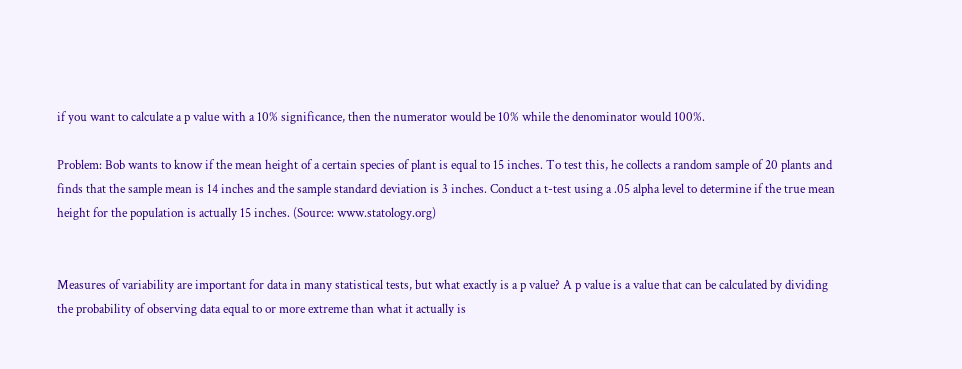if you want to calculate a p value with a 10% significance, then the numerator would be 10% while the denominator would 100%.

Problem: Bob wants to know if the mean height of a certain species of plant is equal to 15 inches. To test this, he collects a random sample of 20 plants and finds that the sample mean is 14 inches and the sample standard deviation is 3 inches. Conduct a t-test using a .05 alpha level to determine if the true mean height for the population is actually 15 inches. (Source: www.statology.org)


Measures of variability are important for data in many statistical tests, but what exactly is a p value? A p value is a value that can be calculated by dividing the probability of observing data equal to or more extreme than what it actually is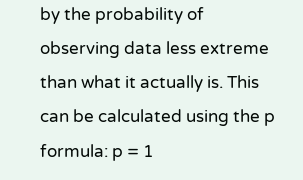by the probability of observing data less extreme than what it actually is. This can be calculated using the p formula: p = 1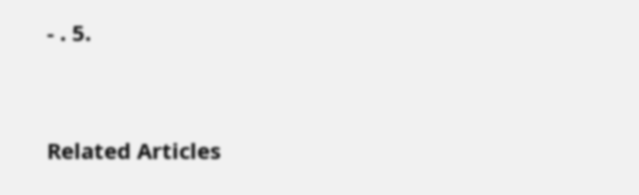- . 5.


Related Articles